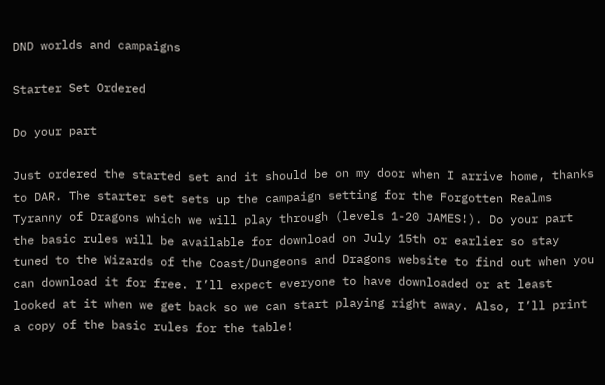DND worlds and campaigns

Starter Set Ordered

Do your part

Just ordered the started set and it should be on my door when I arrive home, thanks to DAR. The starter set sets up the campaign setting for the Forgotten Realms Tyranny of Dragons which we will play through (levels 1-20 JAMES!). Do your part the basic rules will be available for download on July 15th or earlier so stay tuned to the Wizards of the Coast/Dungeons and Dragons website to find out when you can download it for free. I’ll expect everyone to have downloaded or at least looked at it when we get back so we can start playing right away. Also, I’ll print a copy of the basic rules for the table!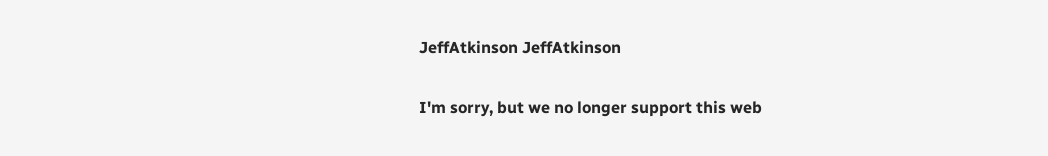JeffAtkinson JeffAtkinson

I'm sorry, but we no longer support this web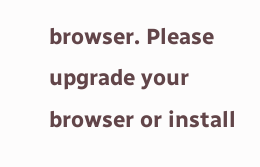browser. Please upgrade your browser or install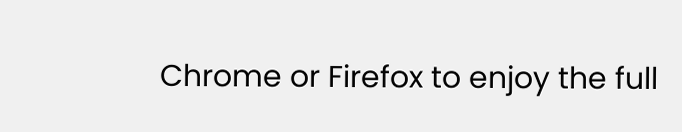Chrome or Firefox to enjoy the full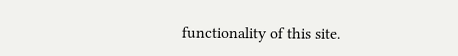functionality of this site.